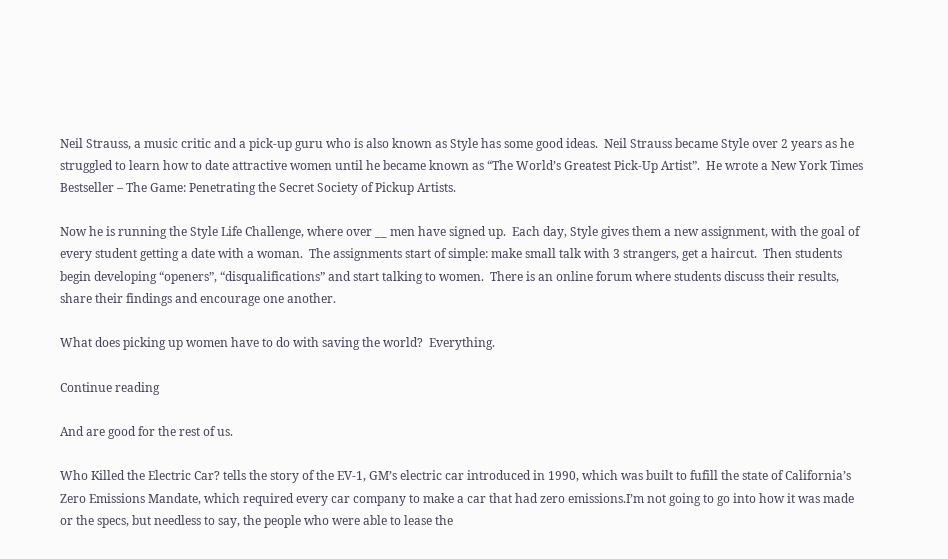Neil Strauss, a music critic and a pick-up guru who is also known as Style has some good ideas.  Neil Strauss became Style over 2 years as he struggled to learn how to date attractive women until he became known as “The World’s Greatest Pick-Up Artist”.  He wrote a New York Times Bestseller – The Game: Penetrating the Secret Society of Pickup Artists.

Now he is running the Style Life Challenge, where over __ men have signed up.  Each day, Style gives them a new assignment, with the goal of every student getting a date with a woman.  The assignments start of simple: make small talk with 3 strangers, get a haircut.  Then students begin developing “openers”, “disqualifications” and start talking to women.  There is an online forum where students discuss their results, share their findings and encourage one another.

What does picking up women have to do with saving the world?  Everything.

Continue reading

And are good for the rest of us.

Who Killed the Electric Car? tells the story of the EV-1, GM’s electric car introduced in 1990, which was built to fufill the state of California’s Zero Emissions Mandate, which required every car company to make a car that had zero emissions.I’m not going to go into how it was made or the specs, but needless to say, the people who were able to lease the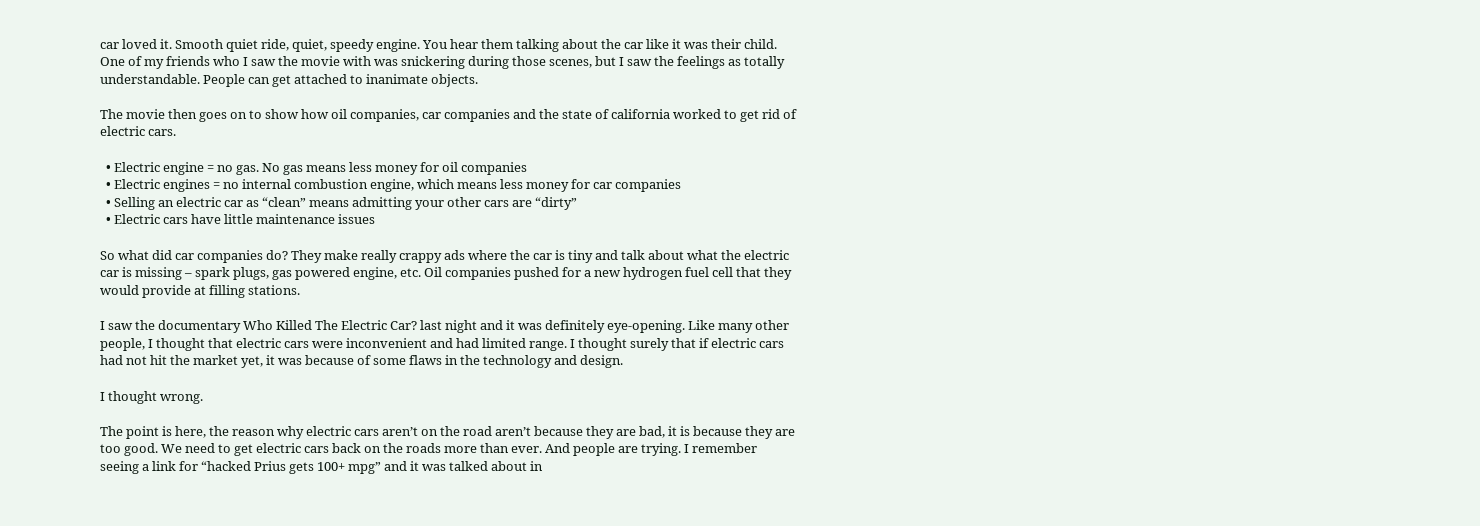car loved it. Smooth quiet ride, quiet, speedy engine. You hear them talking about the car like it was their child. One of my friends who I saw the movie with was snickering during those scenes, but I saw the feelings as totally understandable. People can get attached to inanimate objects.

The movie then goes on to show how oil companies, car companies and the state of california worked to get rid of electric cars.

  • Electric engine = no gas. No gas means less money for oil companies
  • Electric engines = no internal combustion engine, which means less money for car companies
  • Selling an electric car as “clean” means admitting your other cars are “dirty”
  • Electric cars have little maintenance issues

So what did car companies do? They make really crappy ads where the car is tiny and talk about what the electric car is missing – spark plugs, gas powered engine, etc. Oil companies pushed for a new hydrogen fuel cell that they would provide at filling stations.

I saw the documentary Who Killed The Electric Car? last night and it was definitely eye-opening. Like many other people, I thought that electric cars were inconvenient and had limited range. I thought surely that if electric cars had not hit the market yet, it was because of some flaws in the technology and design.

I thought wrong.

The point is here, the reason why electric cars aren’t on the road aren’t because they are bad, it is because they are too good. We need to get electric cars back on the roads more than ever. And people are trying. I remember seeing a link for “hacked Prius gets 100+ mpg” and it was talked about in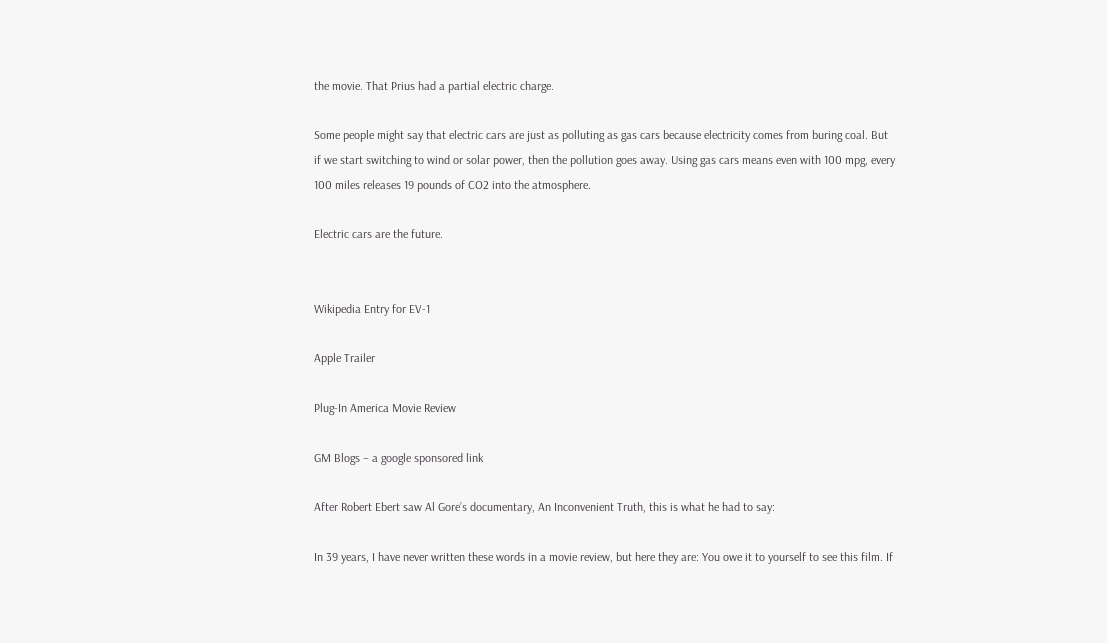the movie. That Prius had a partial electric charge.

Some people might say that electric cars are just as polluting as gas cars because electricity comes from buring coal. But if we start switching to wind or solar power, then the pollution goes away. Using gas cars means even with 100 mpg, every 100 miles releases 19 pounds of CO2 into the atmosphere.

Electric cars are the future.


Wikipedia Entry for EV-1

Apple Trailer

Plug-In America Movie Review

GM Blogs – a google sponsored link

After Robert Ebert saw Al Gore’s documentary, An Inconvenient Truth, this is what he had to say:

In 39 years, I have never written these words in a movie review, but here they are: You owe it to yourself to see this film. If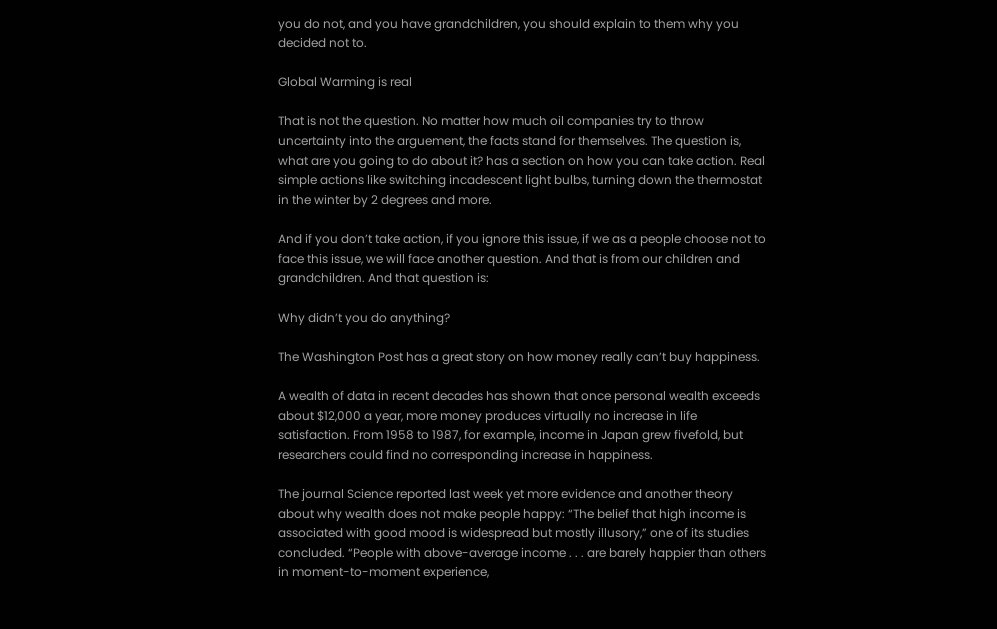you do not, and you have grandchildren, you should explain to them why you decided not to.

Global Warming is real

That is not the question. No matter how much oil companies try to throw uncertainty into the arguement, the facts stand for themselves. The question is, what are you going to do about it? has a section on how you can take action. Real simple actions like switching incadescent light bulbs, turning down the thermostat in the winter by 2 degrees and more.

And if you don’t take action, if you ignore this issue, if we as a people choose not to face this issue, we will face another question. And that is from our children and grandchildren. And that question is:

Why didn’t you do anything?

The Washington Post has a great story on how money really can’t buy happiness.

A wealth of data in recent decades has shown that once personal wealth exceeds about $12,000 a year, more money produces virtually no increase in life satisfaction. From 1958 to 1987, for example, income in Japan grew fivefold, but researchers could find no corresponding increase in happiness.

The journal Science reported last week yet more evidence and another theory about why wealth does not make people happy: “The belief that high income is associated with good mood is widespread but mostly illusory,” one of its studies concluded. “People with above-average income . . . are barely happier than others in moment-to-moment experience,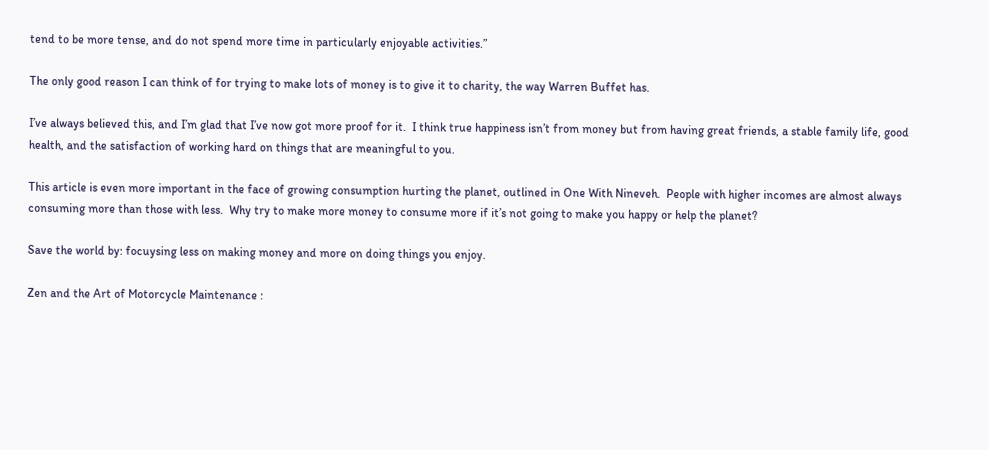tend to be more tense, and do not spend more time in particularly enjoyable activities.”

The only good reason I can think of for trying to make lots of money is to give it to charity, the way Warren Buffet has.

I’ve always believed this, and I’m glad that I’ve now got more proof for it.  I think true happiness isn’t from money but from having great friends, a stable family life, good health, and the satisfaction of working hard on things that are meaningful to you.

This article is even more important in the face of growing consumption hurting the planet, outlined in One With Nineveh.  People with higher incomes are almost always consuming more than those with less.  Why try to make more money to consume more if it’s not going to make you happy or help the planet?

Save the world by: focuysing less on making money and more on doing things you enjoy.

Zen and the Art of Motorcycle Maintenance :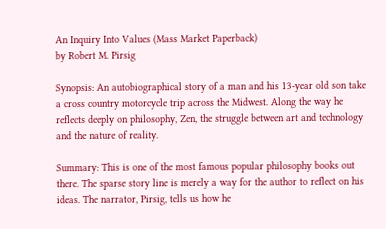An Inquiry Into Values (Mass Market Paperback)
by Robert M. Pirsig

Synopsis: An autobiographical story of a man and his 13-year old son take a cross country motorcycle trip across the Midwest. Along the way he reflects deeply on philosophy, Zen, the struggle between art and technology and the nature of reality.

Summary: This is one of the most famous popular philosophy books out there. The sparse story line is merely a way for the author to reflect on his ideas. The narrator, Pirsig, tells us how he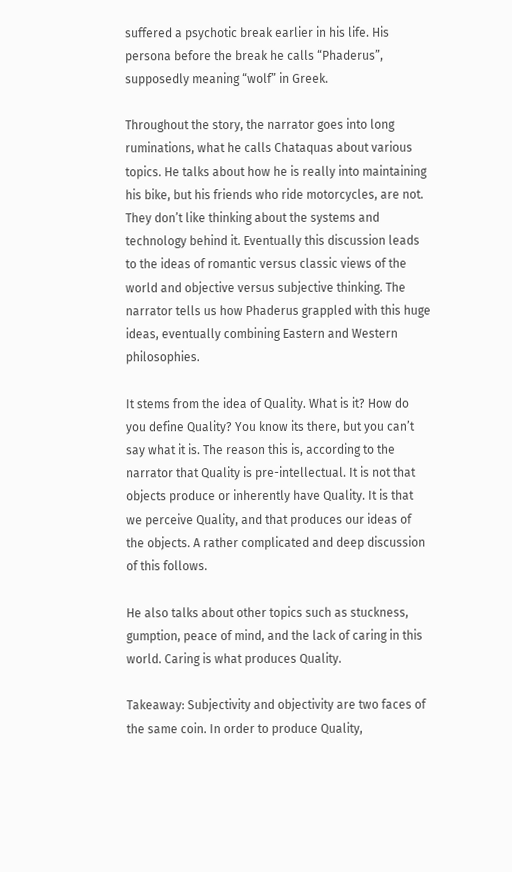suffered a psychotic break earlier in his life. His persona before the break he calls “Phaderus”, supposedly meaning “wolf” in Greek.

Throughout the story, the narrator goes into long ruminations, what he calls Chataquas about various topics. He talks about how he is really into maintaining his bike, but his friends who ride motorcycles, are not. They don’t like thinking about the systems and technology behind it. Eventually this discussion leads to the ideas of romantic versus classic views of the world and objective versus subjective thinking. The narrator tells us how Phaderus grappled with this huge ideas, eventually combining Eastern and Western philosophies.

It stems from the idea of Quality. What is it? How do you define Quality? You know its there, but you can’t say what it is. The reason this is, according to the narrator that Quality is pre-intellectual. It is not that objects produce or inherently have Quality. It is that we perceive Quality, and that produces our ideas of the objects. A rather complicated and deep discussion of this follows.

He also talks about other topics such as stuckness, gumption, peace of mind, and the lack of caring in this world. Caring is what produces Quality.

Takeaway: Subjectivity and objectivity are two faces of the same coin. In order to produce Quality,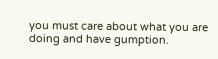you must care about what you are doing and have gumption.